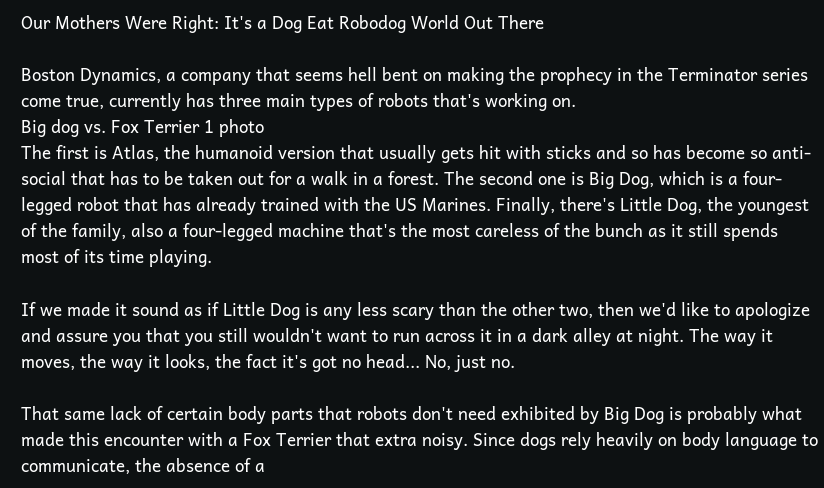Our Mothers Were Right: It's a Dog Eat Robodog World Out There

Boston Dynamics, a company that seems hell bent on making the prophecy in the Terminator series come true, currently has three main types of robots that's working on.
Big dog vs. Fox Terrier 1 photo
The first is Atlas, the humanoid version that usually gets hit with sticks and so has become so anti-social that has to be taken out for a walk in a forest. The second one is Big Dog, which is a four-legged robot that has already trained with the US Marines. Finally, there's Little Dog, the youngest of the family, also a four-legged machine that's the most careless of the bunch as it still spends most of its time playing.

If we made it sound as if Little Dog is any less scary than the other two, then we'd like to apologize and assure you that you still wouldn't want to run across it in a dark alley at night. The way it moves, the way it looks, the fact it's got no head... No, just no.

That same lack of certain body parts that robots don't need exhibited by Big Dog is probably what made this encounter with a Fox Terrier that extra noisy. Since dogs rely heavily on body language to communicate, the absence of a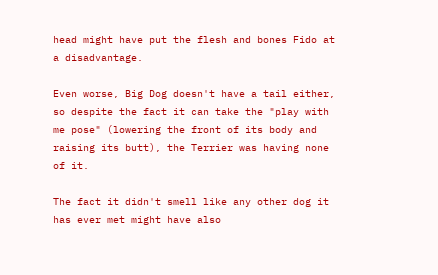head might have put the flesh and bones Fido at a disadvantage.

Even worse, Big Dog doesn't have a tail either, so despite the fact it can take the "play with me pose" (lowering the front of its body and raising its butt), the Terrier was having none of it.

The fact it didn't smell like any other dog it has ever met might have also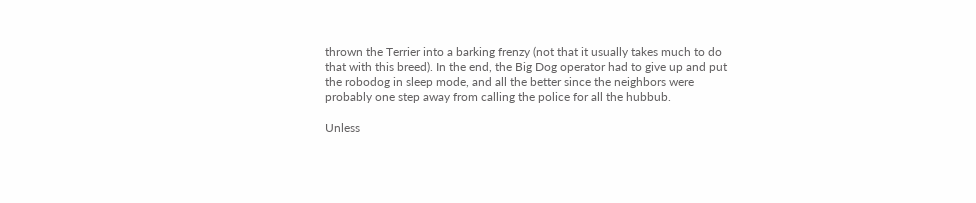thrown the Terrier into a barking frenzy (not that it usually takes much to do that with this breed). In the end, the Big Dog operator had to give up and put the robodog in sleep mode, and all the better since the neighbors were probably one step away from calling the police for all the hubbub.

Unless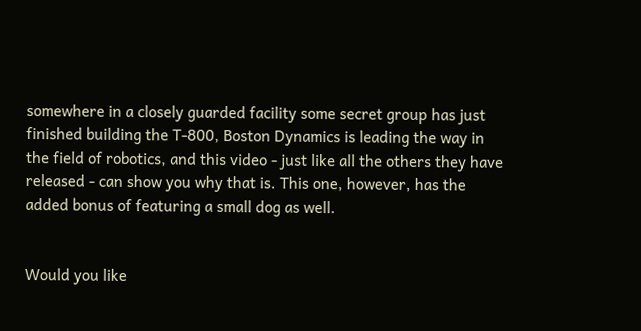somewhere in a closely guarded facility some secret group has just finished building the T-800, Boston Dynamics is leading the way in the field of robotics, and this video - just like all the others they have released - can show you why that is. This one, however, has the added bonus of featuring a small dog as well.


Would you like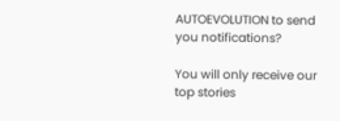AUTOEVOLUTION to send you notifications?

You will only receive our top stories